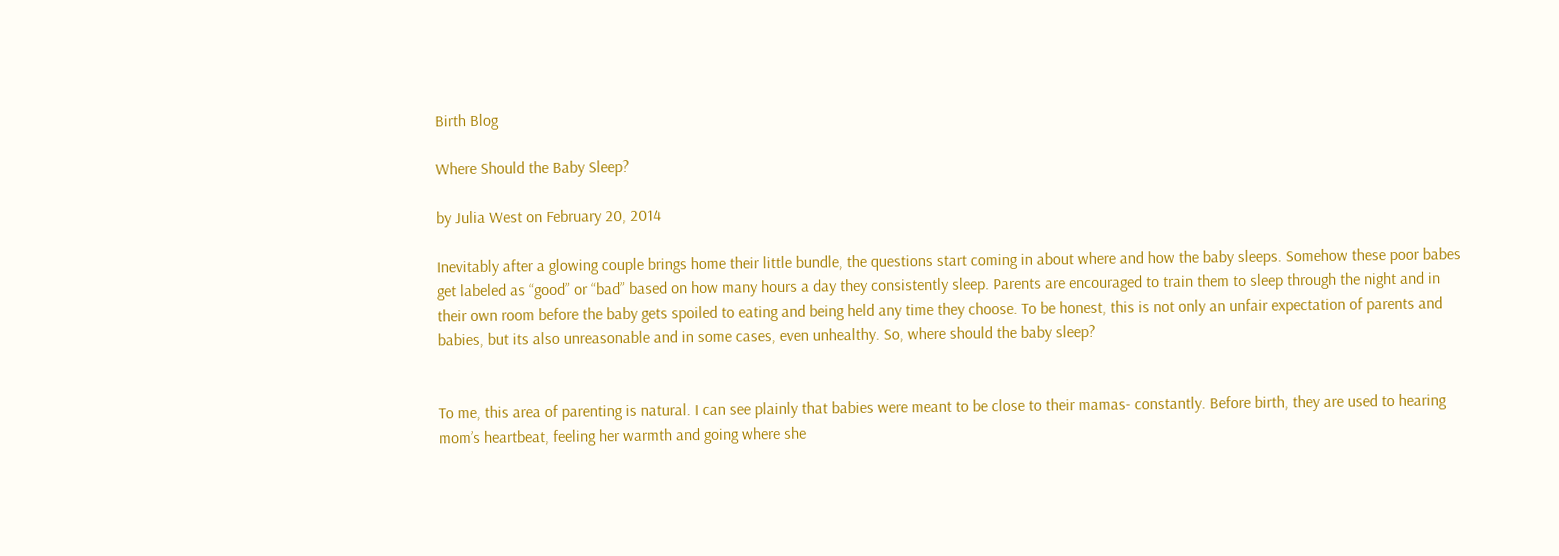Birth Blog

Where Should the Baby Sleep?

by Julia West on February 20, 2014

Inevitably after a glowing couple brings home their little bundle, the questions start coming in about where and how the baby sleeps. Somehow these poor babes get labeled as “good” or “bad” based on how many hours a day they consistently sleep. Parents are encouraged to train them to sleep through the night and in their own room before the baby gets spoiled to eating and being held any time they choose. To be honest, this is not only an unfair expectation of parents and babies, but its also unreasonable and in some cases, even unhealthy. So, where should the baby sleep?


To me, this area of parenting is natural. I can see plainly that babies were meant to be close to their mamas- constantly. Before birth, they are used to hearing mom’s heartbeat, feeling her warmth and going where she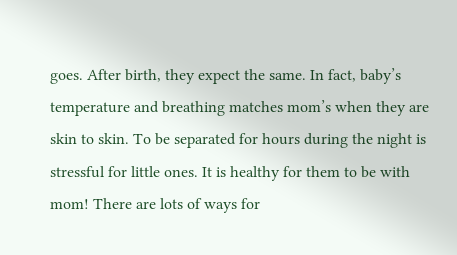goes. After birth, they expect the same. In fact, baby’s temperature and breathing matches mom’s when they are skin to skin. To be separated for hours during the night is stressful for little ones. It is healthy for them to be with mom! There are lots of ways for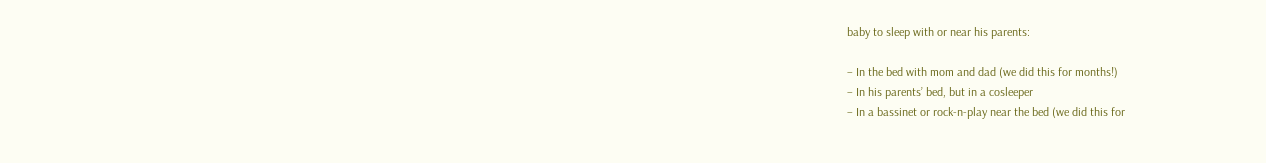baby to sleep with or near his parents:

– In the bed with mom and dad (we did this for months!)
– In his parents’ bed, but in a cosleeper
– In a bassinet or rock-n-play near the bed (we did this for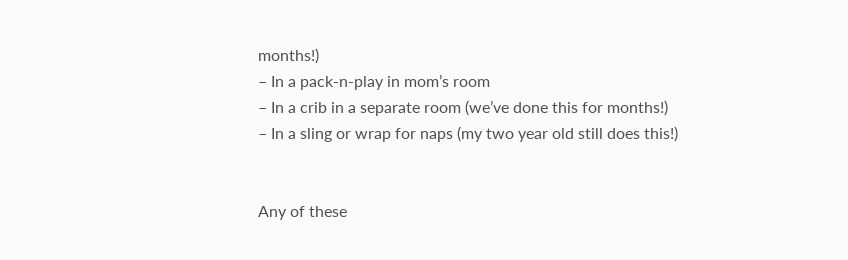months!)
– In a pack-n-play in mom’s room
– In a crib in a separate room (we’ve done this for months!)
– In a sling or wrap for naps (my two year old still does this!)


Any of these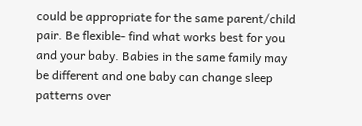could be appropriate for the same parent/child pair. Be flexible- find what works best for you and your baby. Babies in the same family may be different and one baby can change sleep patterns over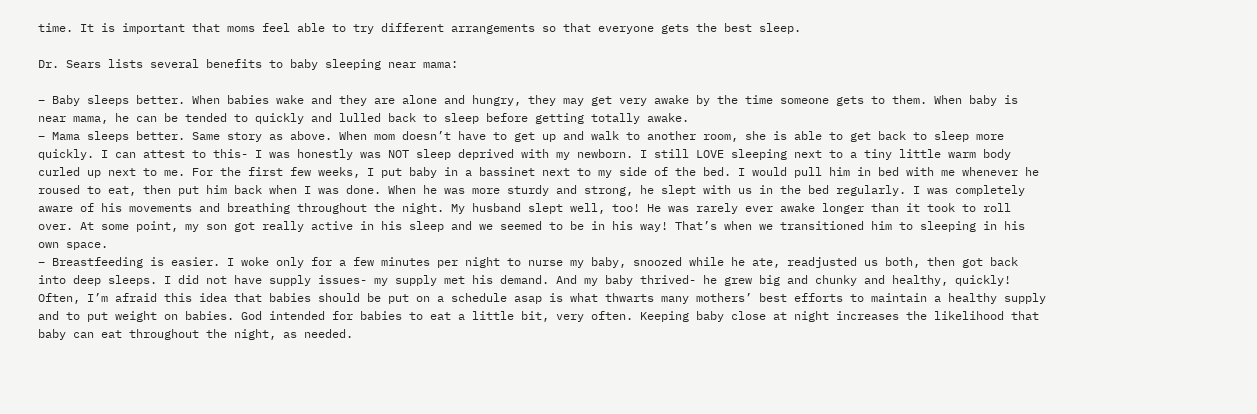time. It is important that moms feel able to try different arrangements so that everyone gets the best sleep.

Dr. Sears lists several benefits to baby sleeping near mama:

– Baby sleeps better. When babies wake and they are alone and hungry, they may get very awake by the time someone gets to them. When baby is near mama, he can be tended to quickly and lulled back to sleep before getting totally awake.
– Mama sleeps better. Same story as above. When mom doesn’t have to get up and walk to another room, she is able to get back to sleep more quickly. I can attest to this- I was honestly was NOT sleep deprived with my newborn. I still LOVE sleeping next to a tiny little warm body curled up next to me. For the first few weeks, I put baby in a bassinet next to my side of the bed. I would pull him in bed with me whenever he roused to eat, then put him back when I was done. When he was more sturdy and strong, he slept with us in the bed regularly. I was completely aware of his movements and breathing throughout the night. My husband slept well, too! He was rarely ever awake longer than it took to roll over. At some point, my son got really active in his sleep and we seemed to be in his way! That’s when we transitioned him to sleeping in his own space.
– Breastfeeding is easier. I woke only for a few minutes per night to nurse my baby, snoozed while he ate, readjusted us both, then got back into deep sleeps. I did not have supply issues- my supply met his demand. And my baby thrived- he grew big and chunky and healthy, quickly! Often, I’m afraid this idea that babies should be put on a schedule asap is what thwarts many mothers’ best efforts to maintain a healthy supply and to put weight on babies. God intended for babies to eat a little bit, very often. Keeping baby close at night increases the likelihood that baby can eat throughout the night, as needed.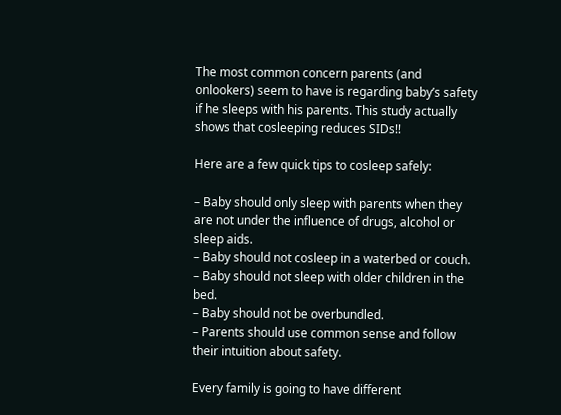The most common concern parents (and onlookers) seem to have is regarding baby’s safety if he sleeps with his parents. This study actually shows that cosleeping reduces SIDs!!

Here are a few quick tips to cosleep safely:

– Baby should only sleep with parents when they are not under the influence of drugs, alcohol or sleep aids.
– Baby should not cosleep in a waterbed or couch.
– Baby should not sleep with older children in the bed.
– Baby should not be overbundled.
– Parents should use common sense and follow their intuition about safety.

Every family is going to have different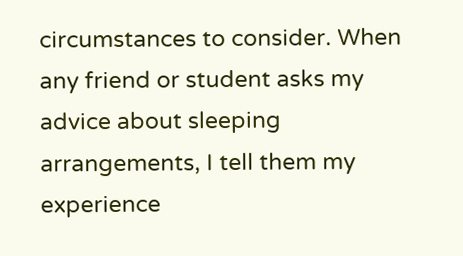circumstances to consider. When any friend or student asks my advice about sleeping arrangements, I tell them my experience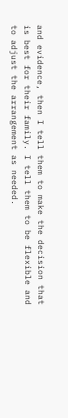and evidence, then I tell them to make the decision that is best for their family. I tell them to be flexible and to adjust the arrangement as needed.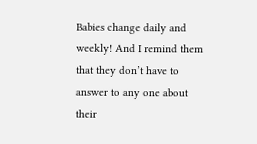Babies change daily and weekly! And I remind them that they don’t have to answer to any one about their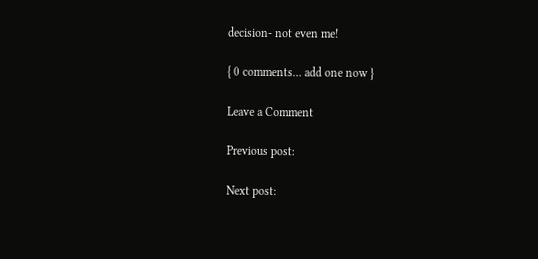decision- not even me!

{ 0 comments… add one now }

Leave a Comment

Previous post:

Next post: